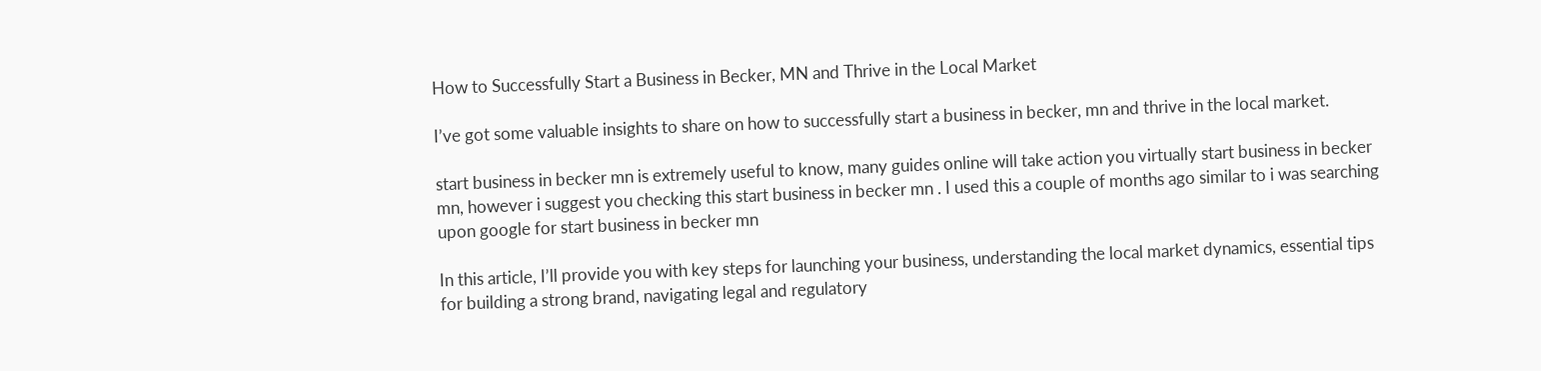How to Successfully Start a Business in Becker, MN and Thrive in the Local Market

I’ve got some valuable insights to share on how to successfully start a business in becker, mn and thrive in the local market.

start business in becker mn is extremely useful to know, many guides online will take action you virtually start business in becker mn, however i suggest you checking this start business in becker mn . I used this a couple of months ago similar to i was searching upon google for start business in becker mn

In this article, I’ll provide you with key steps for launching your business, understanding the local market dynamics, essential tips for building a strong brand, navigating legal and regulatory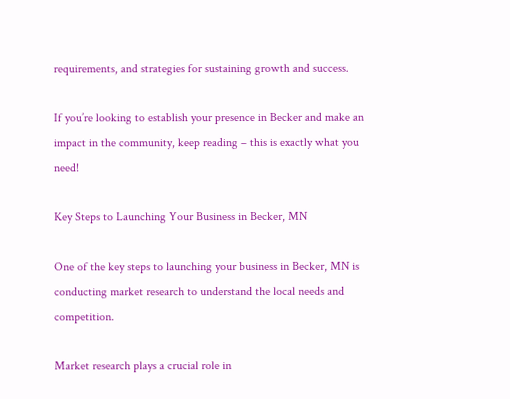requirements, and strategies for sustaining growth and success.

If you’re looking to establish your presence in Becker and make an impact in the community, keep reading – this is exactly what you need!

Key Steps to Launching Your Business in Becker, MN

One of the key steps to launching your business in Becker, MN is conducting market research to understand the local needs and competition.

Market research plays a crucial role in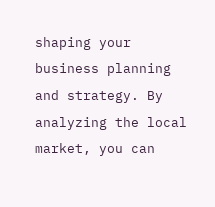shaping your business planning and strategy. By analyzing the local market, you can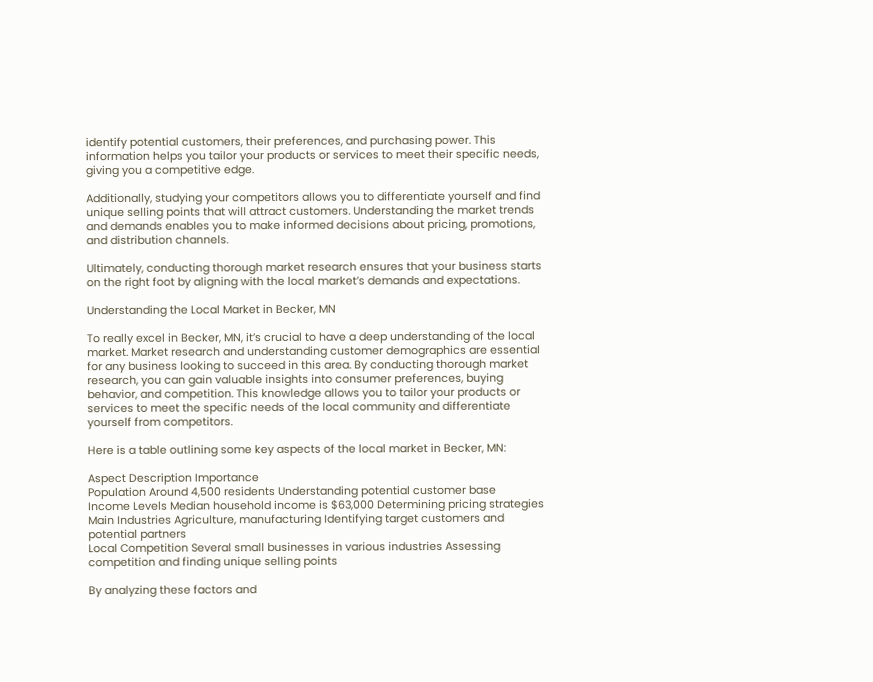identify potential customers, their preferences, and purchasing power. This information helps you tailor your products or services to meet their specific needs, giving you a competitive edge.

Additionally, studying your competitors allows you to differentiate yourself and find unique selling points that will attract customers. Understanding the market trends and demands enables you to make informed decisions about pricing, promotions, and distribution channels.

Ultimately, conducting thorough market research ensures that your business starts on the right foot by aligning with the local market’s demands and expectations.

Understanding the Local Market in Becker, MN

To really excel in Becker, MN, it’s crucial to have a deep understanding of the local market. Market research and understanding customer demographics are essential for any business looking to succeed in this area. By conducting thorough market research, you can gain valuable insights into consumer preferences, buying behavior, and competition. This knowledge allows you to tailor your products or services to meet the specific needs of the local community and differentiate yourself from competitors.

Here is a table outlining some key aspects of the local market in Becker, MN:

Aspect Description Importance
Population Around 4,500 residents Understanding potential customer base
Income Levels Median household income is $63,000 Determining pricing strategies
Main Industries Agriculture, manufacturing Identifying target customers and potential partners
Local Competition Several small businesses in various industries Assessing competition and finding unique selling points

By analyzing these factors and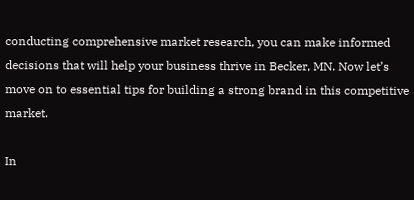conducting comprehensive market research, you can make informed decisions that will help your business thrive in Becker, MN. Now let’s move on to essential tips for building a strong brand in this competitive market.

In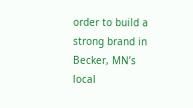order to build a strong brand in Becker, MN’s local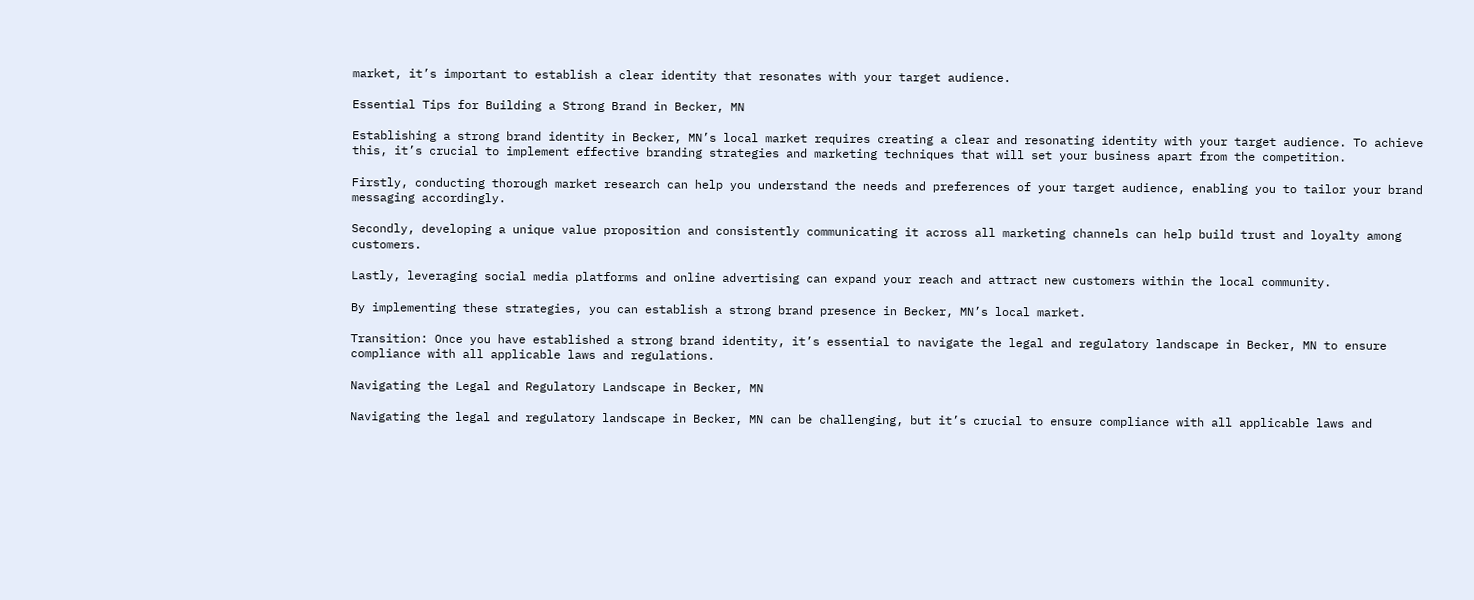market, it’s important to establish a clear identity that resonates with your target audience.

Essential Tips for Building a Strong Brand in Becker, MN

Establishing a strong brand identity in Becker, MN’s local market requires creating a clear and resonating identity with your target audience. To achieve this, it’s crucial to implement effective branding strategies and marketing techniques that will set your business apart from the competition.

Firstly, conducting thorough market research can help you understand the needs and preferences of your target audience, enabling you to tailor your brand messaging accordingly.

Secondly, developing a unique value proposition and consistently communicating it across all marketing channels can help build trust and loyalty among customers.

Lastly, leveraging social media platforms and online advertising can expand your reach and attract new customers within the local community.

By implementing these strategies, you can establish a strong brand presence in Becker, MN’s local market.

Transition: Once you have established a strong brand identity, it’s essential to navigate the legal and regulatory landscape in Becker, MN to ensure compliance with all applicable laws and regulations.

Navigating the Legal and Regulatory Landscape in Becker, MN

Navigating the legal and regulatory landscape in Becker, MN can be challenging, but it’s crucial to ensure compliance with all applicable laws and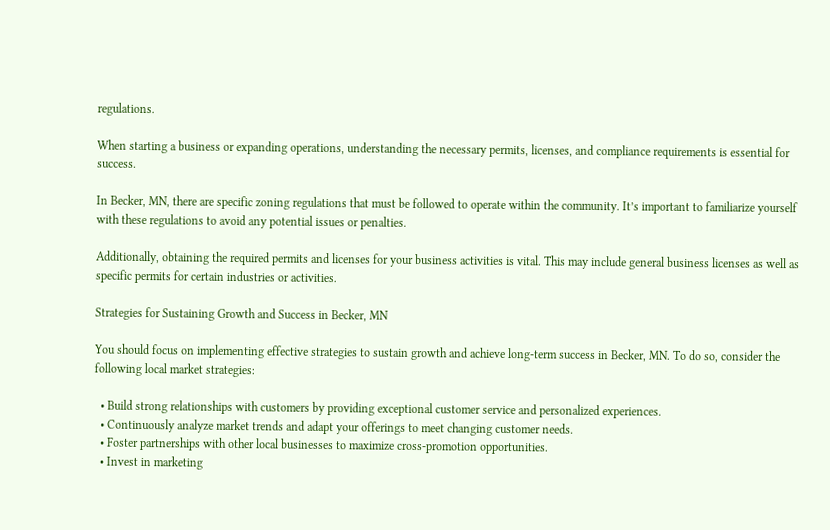regulations.

When starting a business or expanding operations, understanding the necessary permits, licenses, and compliance requirements is essential for success.

In Becker, MN, there are specific zoning regulations that must be followed to operate within the community. It’s important to familiarize yourself with these regulations to avoid any potential issues or penalties.

Additionally, obtaining the required permits and licenses for your business activities is vital. This may include general business licenses as well as specific permits for certain industries or activities.

Strategies for Sustaining Growth and Success in Becker, MN

You should focus on implementing effective strategies to sustain growth and achieve long-term success in Becker, MN. To do so, consider the following local market strategies:

  • Build strong relationships with customers by providing exceptional customer service and personalized experiences.
  • Continuously analyze market trends and adapt your offerings to meet changing customer needs.
  • Foster partnerships with other local businesses to maximize cross-promotion opportunities.
  • Invest in marketing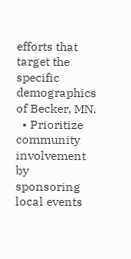efforts that target the specific demographics of Becker, MN.
  • Prioritize community involvement by sponsoring local events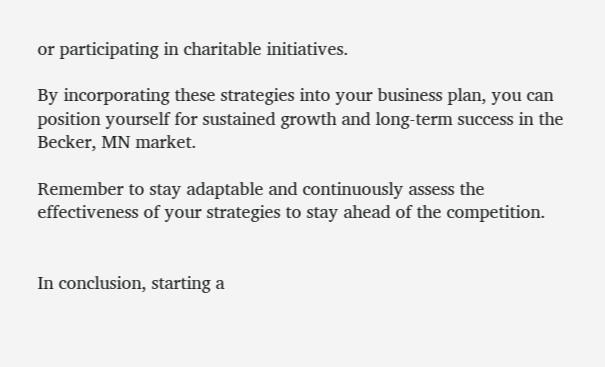or participating in charitable initiatives.

By incorporating these strategies into your business plan, you can position yourself for sustained growth and long-term success in the Becker, MN market.

Remember to stay adaptable and continuously assess the effectiveness of your strategies to stay ahead of the competition.


In conclusion, starting a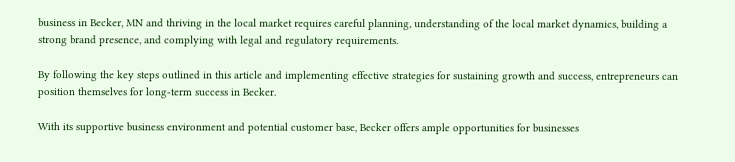business in Becker, MN and thriving in the local market requires careful planning, understanding of the local market dynamics, building a strong brand presence, and complying with legal and regulatory requirements.

By following the key steps outlined in this article and implementing effective strategies for sustaining growth and success, entrepreneurs can position themselves for long-term success in Becker.

With its supportive business environment and potential customer base, Becker offers ample opportunities for businesses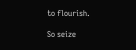to flourish.

So seize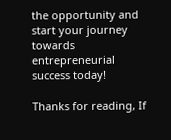the opportunity and start your journey towards entrepreneurial success today!

Thanks for reading, If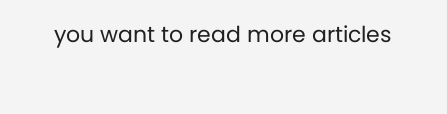you want to read more articles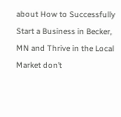about How to Successfully Start a Business in Becker, MN and Thrive in the Local Market don’t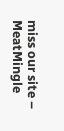miss our site – MeatMingle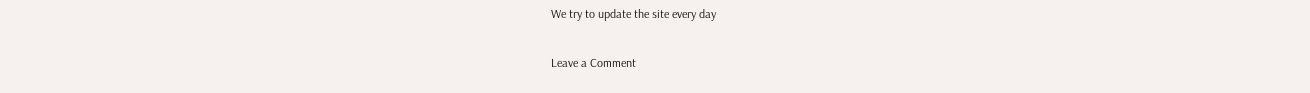We try to update the site every day

Leave a Comment